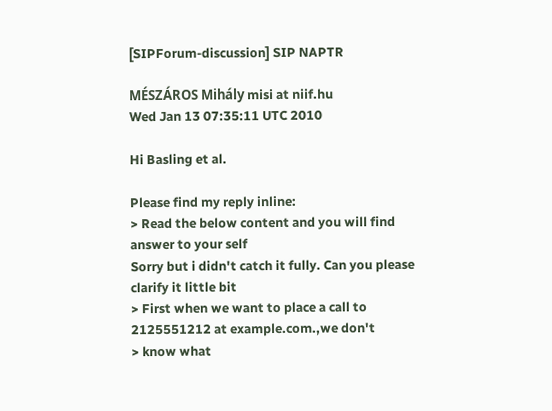[SIPForum-discussion] SIP NAPTR

MÉSZÁROS Mihály misi at niif.hu
Wed Jan 13 07:35:11 UTC 2010

Hi Basling et al.

Please find my reply inline:
> Read the below content and you will find answer to your self
Sorry but i didn't catch it fully. Can you please clarify it little bit
> First when we want to place a call to 2125551212 at example.com.,we don't
> know what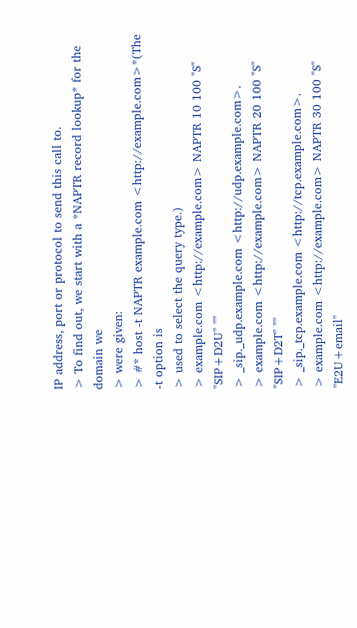IP address, port or protocol to send this call to.
> To find out, we start with a *NAPTR record lookup* for the domain we
> were given:
> #* host -t NAPTR example.com <http://example.com>*(The -t option is
> used to select the query type.)
> example.com <http://example.com> NAPTR 10 100 "S" "SIP+D2U" ""
> _sip._udp.example.com <http://udp.example.com>.
> example.com <http://example.com> NAPTR 20 100 "S" "SIP+D2T" ""
> _sip._tcp.example.com <http://tcp.example.com>.
> example.com <http://example.com> NAPTR 30 100 "S" "E2U+email"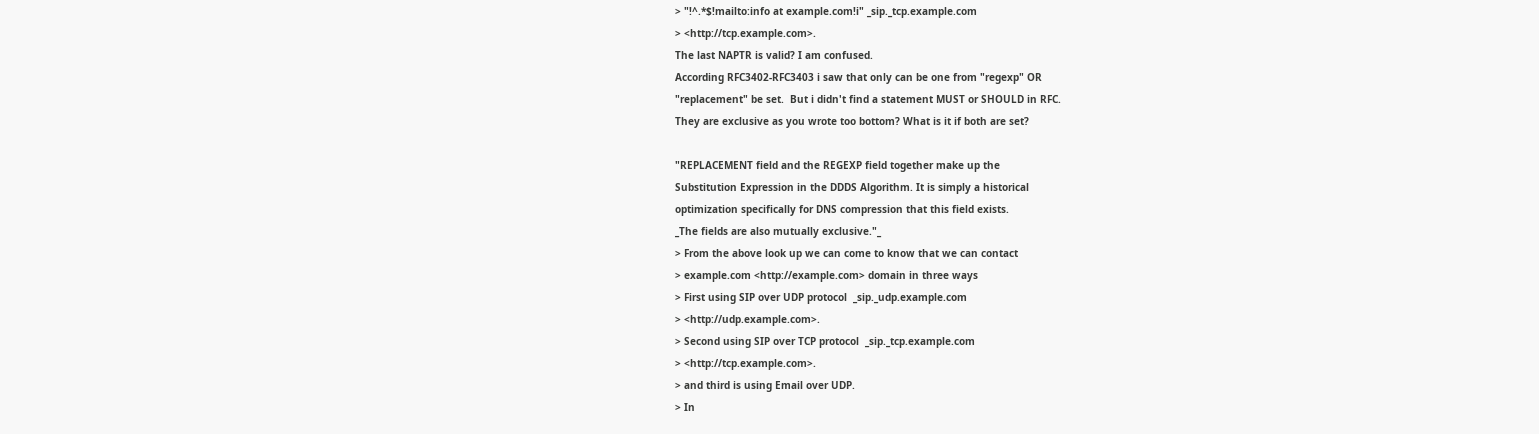> "!^.*$!mailto:info at example.com!i" _sip._tcp.example.com
> <http://tcp.example.com>.
The last NAPTR is valid? I am confused.
According RFC3402-RFC3403 i saw that only can be one from "regexp" OR
"replacement" be set.  But i didn't find a statement MUST or SHOULD in RFC.
They are exclusive as you wrote too bottom? What is it if both are set?

"REPLACEMENT field and the REGEXP field together make up the
Substitution Expression in the DDDS Algorithm. It is simply a historical
optimization specifically for DNS compression that this field exists.
_The fields are also mutually exclusive."_
> From the above look up we can come to know that we can contact
> example.com <http://example.com> domain in three ways
> First using SIP over UDP protocol  _sip._udp.example.com
> <http://udp.example.com>.
> Second using SIP over TCP protocol  _sip._tcp.example.com
> <http://tcp.example.com>.
> and third is using Email over UDP.
> In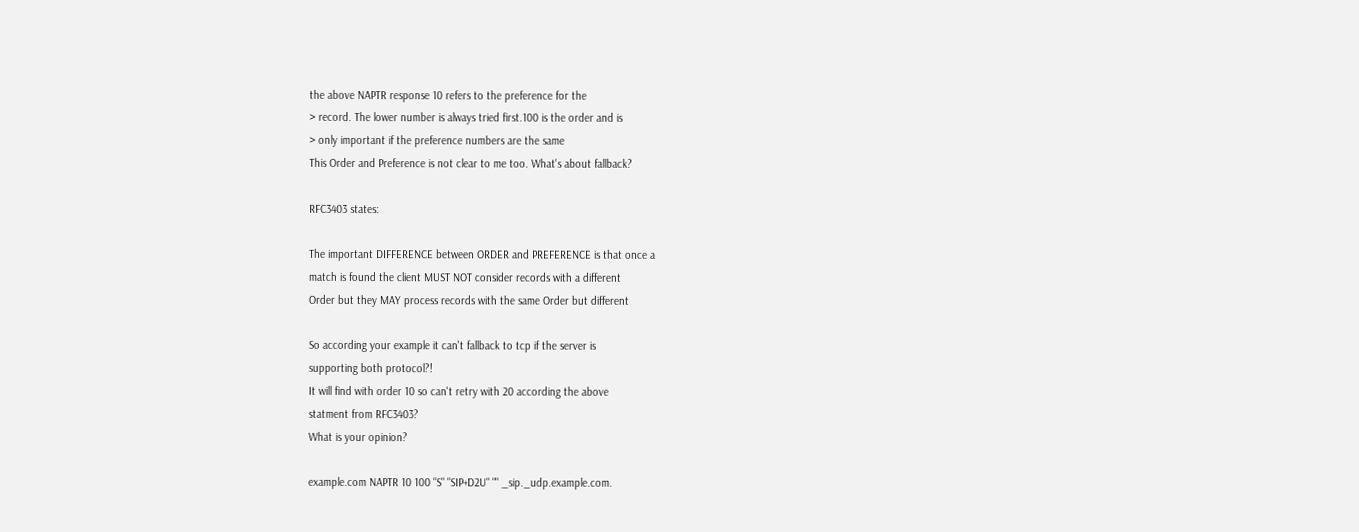the above NAPTR response 10 refers to the preference for the
> record. The lower number is always tried first.100 is the order and is
> only important if the preference numbers are the same
This Order and Preference is not clear to me too. What's about fallback?

RFC3403 states:

The important DIFFERENCE between ORDER and PREFERENCE is that once a
match is found the client MUST NOT consider records with a different
Order but they MAY process records with the same Order but different

So according your example it can't fallback to tcp if the server is
supporting both protocol?!
It will find with order 10 so can't retry with 20 according the above
statment from RFC3403?
What is your opinion?

example.com NAPTR 10 100 "S" "SIP+D2U" "" _sip._udp.example.com.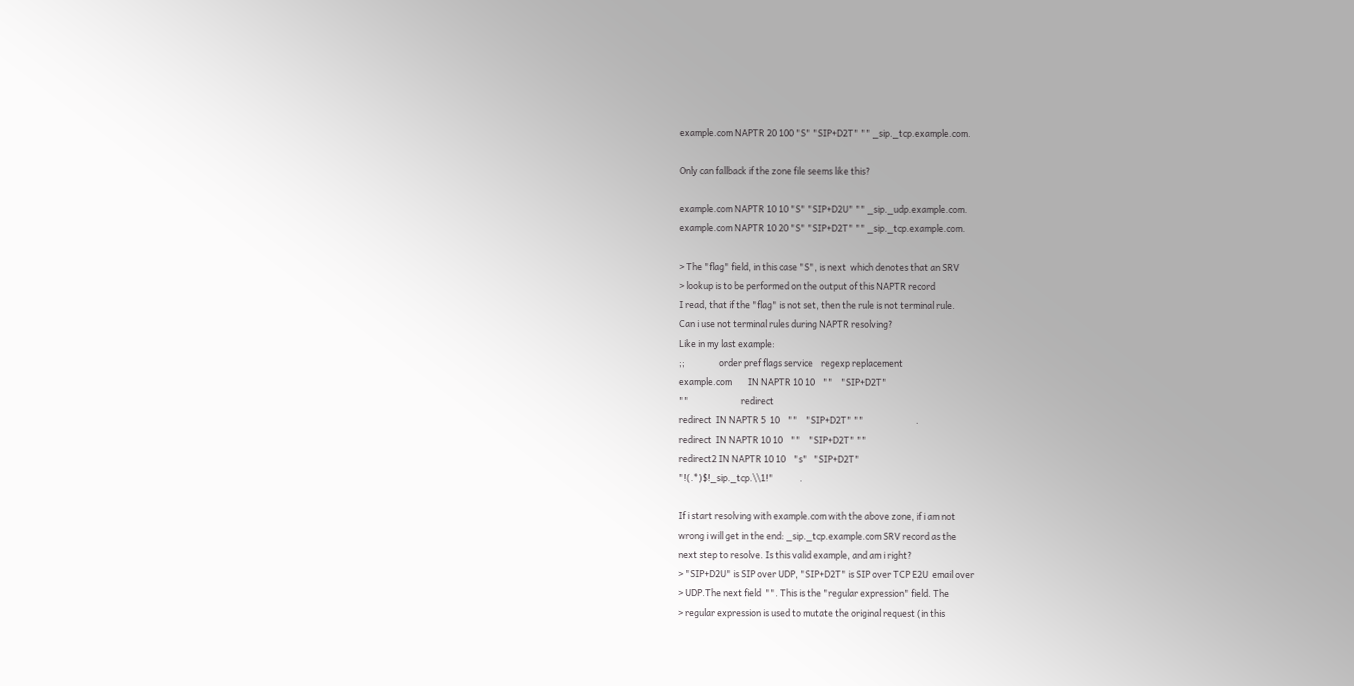example.com NAPTR 20 100 "S" "SIP+D2T" "" _sip._tcp.example.com.

Only can fallback if the zone file seems like this?

example.com NAPTR 10 10 "S" "SIP+D2U" "" _sip._udp.example.com.
example.com NAPTR 10 20 "S" "SIP+D2T" "" _sip._tcp.example.com.

> The "flag" field, in this case "S", is next  which denotes that an SRV
> lookup is to be performed on the output of this NAPTR record
I read, that if the "flag" is not set, then the rule is not terminal rule.
Can i use not terminal rules during NAPTR resolving?
Like in my last example:
;;                 order pref flags service    regexp replacement
example.com        IN NAPTR 10 10    ""    "SIP+D2T"
""                          redirect
redirect  IN NAPTR 5  10    ""    "SIP+D2T" ""                          .
redirect  IN NAPTR 10 10    ""    "SIP+D2T" ""
redirect2 IN NAPTR 10 10    "s"   "SIP+D2T"
"!(.*)$!_sip._tcp.\\1!"             .

If i start resolving with example.com with the above zone, if i am not
wrong i will get in the end: _sip._tcp.example.com SRV record as the
next step to resolve. Is this valid example, and am i right?
> "SIP+D2U" is SIP over UDP, "SIP+D2T" is SIP over TCP E2U  email over
> UDP.The next field  "". This is the "regular expression" field. The
> regular expression is used to mutate the original request (in this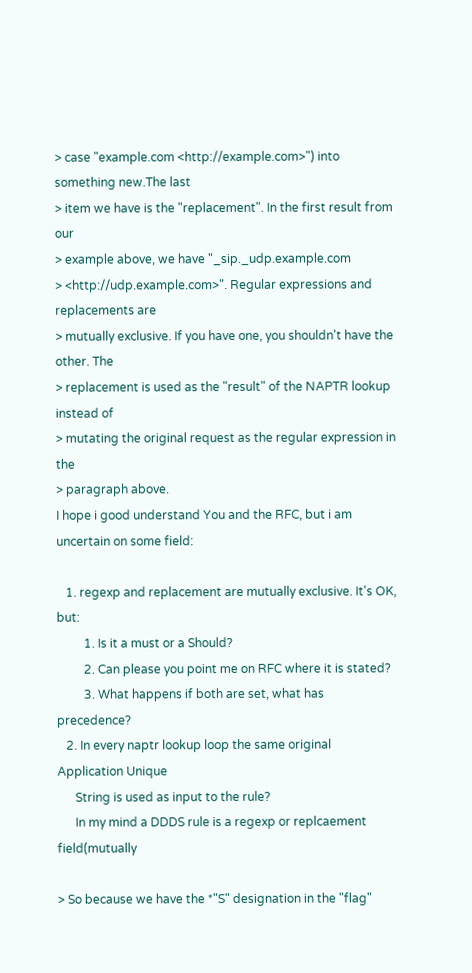> case "example.com <http://example.com>") into something new.The last
> item we have is the "replacement". In the first result from our
> example above, we have "_sip._udp.example.com
> <http://udp.example.com>". Regular expressions and replacements are
> mutually exclusive. If you have one, you shouldn't have the other. The
> replacement is used as the "result" of the NAPTR lookup instead of
> mutating the original request as the regular expression in the
> paragraph above.
I hope i good understand You and the RFC, but i am uncertain on some field:

   1. regexp and replacement are mutually exclusive. It's OK, but:
         1. Is it a must or a Should?
         2. Can please you point me on RFC where it is stated?
         3. What happens if both are set, what has precedence?
   2. In every naptr lookup loop the same original Application Unique
      String is used as input to the rule?
      In my mind a DDDS rule is a regexp or replcaement field(mutually

> So because we have the *"S" designation in the "flag"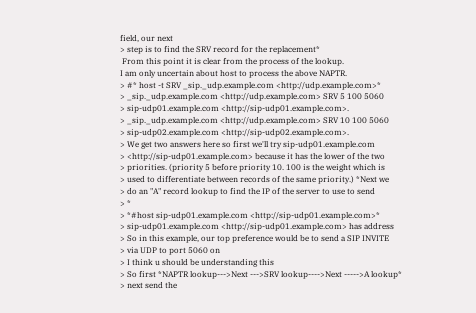field, our next
> step is to find the SRV record for the replacement*
 From this point it is clear from the process of the lookup.
I am only uncertain about host to process the above NAPTR.
> #* host -t SRV _sip._udp.example.com <http://udp.example.com>*
> _sip._udp.example.com <http://udp.example.com> SRV 5 100 5060
> sip-udp01.example.com <http://sip-udp01.example.com>.
> _sip._udp.example.com <http://udp.example.com> SRV 10 100 5060
> sip-udp02.example.com <http://sip-udp02.example.com>.
> We get two answers here so first we'll try sip-udp01.example.com
> <http://sip-udp01.example.com> because it has the lower of the two
> priorities. (priority 5 before priority 10. 100 is the weight which is
> used to differentiate between records of the same priority.) *Next we
> do an "A" record lookup to find the IP of the server to use to send
> *
> *#host sip-udp01.example.com <http://sip-udp01.example.com>*
> sip-udp01.example.com <http://sip-udp01.example.com> has address
> So in this example, our top preference would be to send a SIP INVITE
> via UDP to port 5060 on
> I think u should be understanding this
> So first *NAPTR lookup--->Next --->SRV lookup---->Next ----->A lookup*
> next send the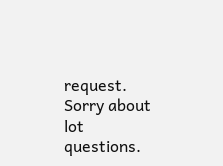request.
Sorry about lot questions.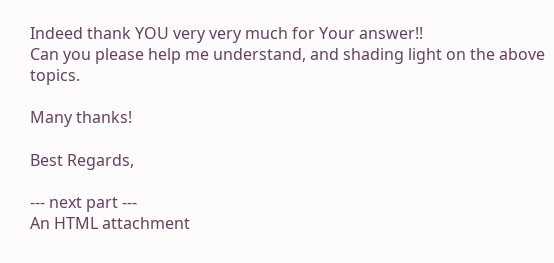Indeed thank YOU very very much for Your answer!!
Can you please help me understand, and shading light on the above topics.

Many thanks!

Best Regards,

--- next part ---
An HTML attachment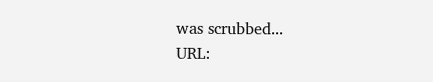was scrubbed...
URL: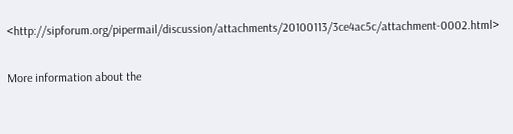<http://sipforum.org/pipermail/discussion/attachments/20100113/3ce4ac5c/attachment-0002.html>

More information about the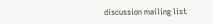discussion mailing list